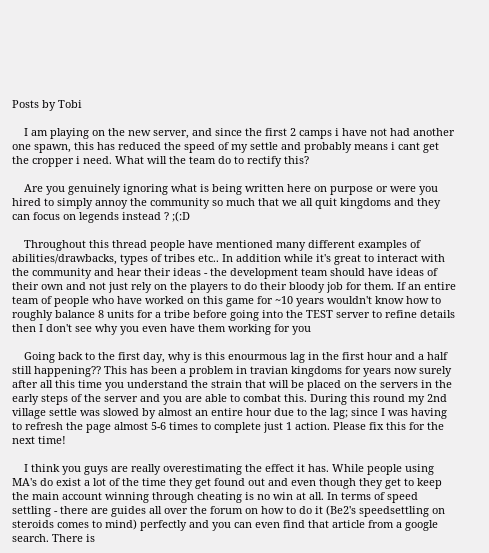Posts by Tobi

    I am playing on the new server, and since the first 2 camps i have not had another one spawn, this has reduced the speed of my settle and probably means i cant get the cropper i need. What will the team do to rectify this?

    Are you genuinely ignoring what is being written here on purpose or were you hired to simply annoy the community so much that we all quit kingdoms and they can focus on legends instead ? ;(:D

    Throughout this thread people have mentioned many different examples of abilities/drawbacks, types of tribes etc.. In addition while it's great to interact with the community and hear their ideas - the development team should have ideas of their own and not just rely on the players to do their bloody job for them. If an entire team of people who have worked on this game for ~10 years wouldn't know how to roughly balance 8 units for a tribe before going into the TEST server to refine details then I don't see why you even have them working for you

    Going back to the first day, why is this enourmous lag in the first hour and a half still happening?? This has been a problem in travian kingdoms for years now surely after all this time you understand the strain that will be placed on the servers in the early steps of the server and you are able to combat this. During this round my 2nd village settle was slowed by almost an entire hour due to the lag; since I was having to refresh the page almost 5-6 times to complete just 1 action. Please fix this for the next time!

    I think you guys are really overestimating the effect it has. While people using MA's do exist a lot of the time they get found out and even though they get to keep the main account winning through cheating is no win at all. In terms of speed settling - there are guides all over the forum on how to do it (Be2's speedsettling on steroids comes to mind) perfectly and you can even find that article from a google search. There is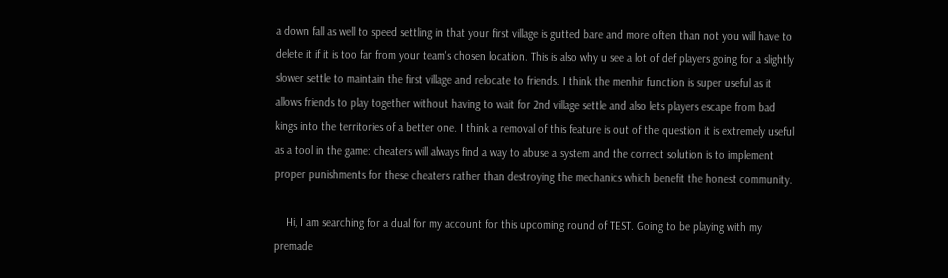a down fall as well to speed settling in that your first village is gutted bare and more often than not you will have to delete it if it is too far from your team's chosen location. This is also why u see a lot of def players going for a slightly slower settle to maintain the first village and relocate to friends. I think the menhir function is super useful as it allows friends to play together without having to wait for 2nd village settle and also lets players escape from bad kings into the territories of a better one. I think a removal of this feature is out of the question it is extremely useful as a tool in the game: cheaters will always find a way to abuse a system and the correct solution is to implement proper punishments for these cheaters rather than destroying the mechanics which benefit the honest community.

    Hi, I am searching for a dual for my account for this upcoming round of TEST. Going to be playing with my premade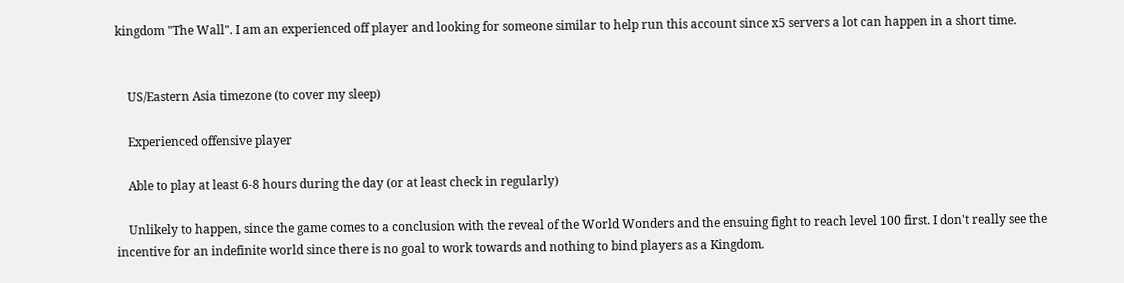kingdom "The Wall". I am an experienced off player and looking for someone similar to help run this account since x5 servers a lot can happen in a short time.


    US/Eastern Asia timezone (to cover my sleep)

    Experienced offensive player

    Able to play at least 6-8 hours during the day (or at least check in regularly)

    Unlikely to happen, since the game comes to a conclusion with the reveal of the World Wonders and the ensuing fight to reach level 100 first. I don't really see the incentive for an indefinite world since there is no goal to work towards and nothing to bind players as a Kingdom.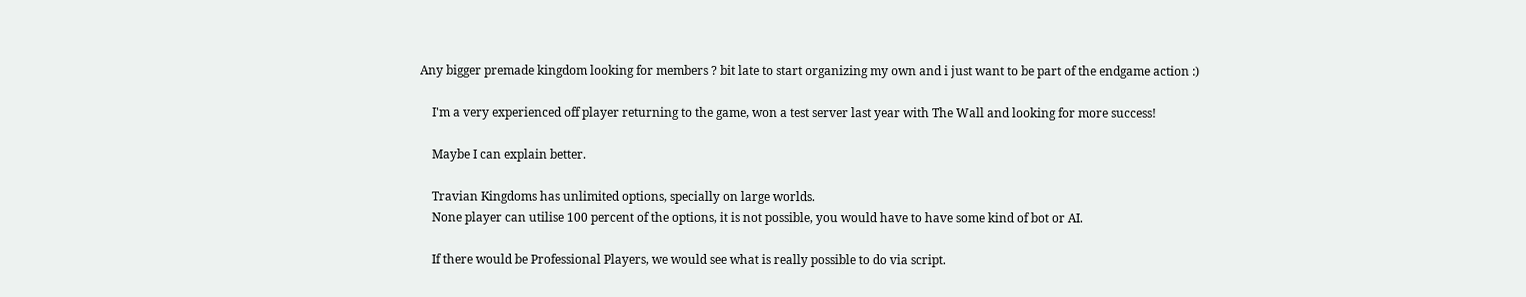Any bigger premade kingdom looking for members ? bit late to start organizing my own and i just want to be part of the endgame action :)

    I'm a very experienced off player returning to the game, won a test server last year with The Wall and looking for more success!

    Maybe I can explain better.

    Travian Kingdoms has unlimited options, specially on large worlds.
    None player can utilise 100 percent of the options, it is not possible, you would have to have some kind of bot or AI.

    If there would be Professional Players, we would see what is really possible to do via script.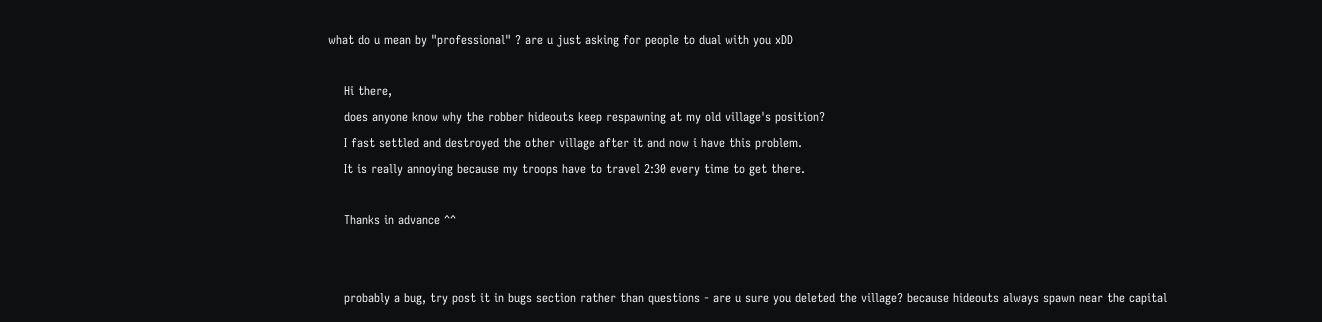what do u mean by "professional" ? are u just asking for people to dual with you xDD

    Hi there,
    does anyone know why the robber hideouts keep respawning at my old village's position?
    I fast settled and destroyed the other village after it and now i have this problem.
    It is really annoying because my troops have to travel 2:30 every time to get there.

    Thanks in advance ^^


    probably a bug, try post it in bugs section rather than questions - are u sure you deleted the village? because hideouts always spawn near the capital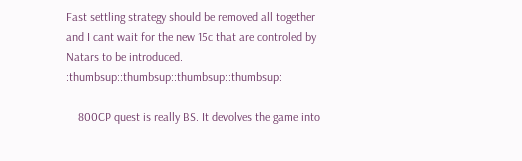Fast settling strategy should be removed all together and I cant wait for the new 15c that are controled by Natars to be introduced. :thumbsup::thumbsup::thumbsup::thumbsup:

    800CP quest is really BS. It devolves the game into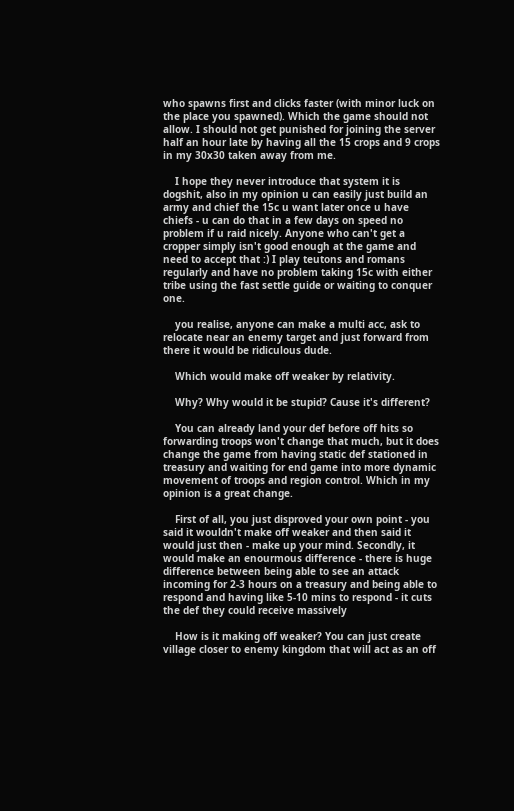who spawns first and clicks faster (with minor luck on the place you spawned). Which the game should not allow. I should not get punished for joining the server half an hour late by having all the 15 crops and 9 crops in my 30x30 taken away from me.

    I hope they never introduce that system it is dogshit, also in my opinion u can easily just build an army and chief the 15c u want later once u have chiefs - u can do that in a few days on speed no problem if u raid nicely. Anyone who can't get a cropper simply isn't good enough at the game and need to accept that :) I play teutons and romans regularly and have no problem taking 15c with either tribe using the fast settle guide or waiting to conquer one.

    you realise, anyone can make a multi acc, ask to relocate near an enemy target and just forward from there it would be ridiculous dude.

    Which would make off weaker by relativity.

    Why? Why would it be stupid? Cause it's different?

    You can already land your def before off hits so forwarding troops won't change that much, but it does change the game from having static def stationed in treasury and waiting for end game into more dynamic movement of troops and region control. Which in my opinion is a great change.

    First of all, you just disproved your own point - you said it wouldn't make off weaker and then said it would just then - make up your mind. Secondly, it would make an enourmous difference - there is huge difference between being able to see an attack incoming for 2-3 hours on a treasury and being able to respond and having like 5-10 mins to respond - it cuts the def they could receive massively

    How is it making off weaker? You can just create village closer to enemy kingdom that will act as an off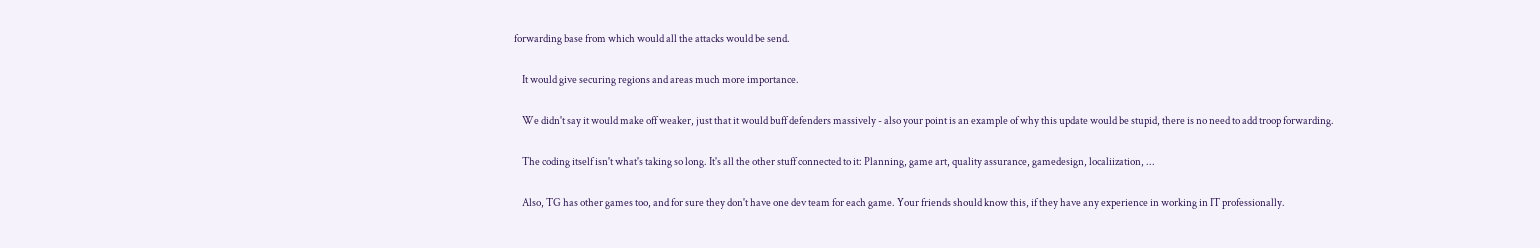forwarding base from which would all the attacks would be send.

    It would give securing regions and areas much more importance.

    We didn't say it would make off weaker, just that it would buff defenders massively - also your point is an example of why this update would be stupid, there is no need to add troop forwarding.

    The coding itself isn't what's taking so long. It's all the other stuff connected to it: Planning, game art, quality assurance, gamedesign, localiization, ...

    Also, TG has other games too, and for sure they don't have one dev team for each game. Your friends should know this, if they have any experience in working in IT professionally.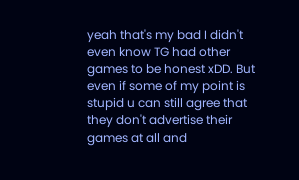yeah that's my bad I didn't even know TG had other games to be honest xDD. But even if some of my point is stupid u can still agree that they don't advertise their games at all and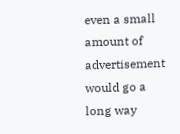even a small amount of advertisement would go a long way